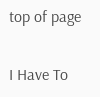top of page

I Have To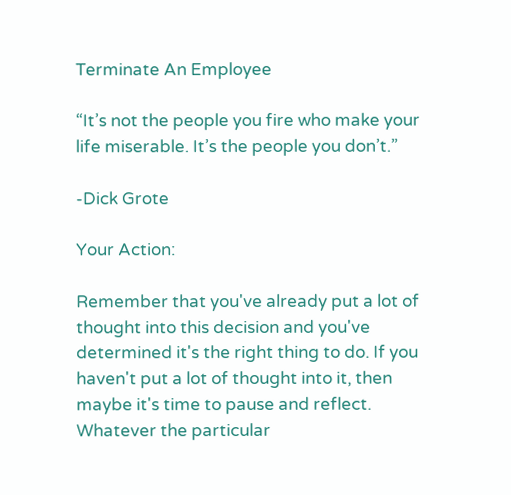Terminate An Employee

“It’s not the people you fire who make your life miserable. It’s the people you don’t.”

-Dick Grote

Your Action:

Remember that you've already put a lot of thought into this decision and you've determined it's the right thing to do. If you haven't put a lot of thought into it, then maybe it's time to pause and reflect. Whatever the particular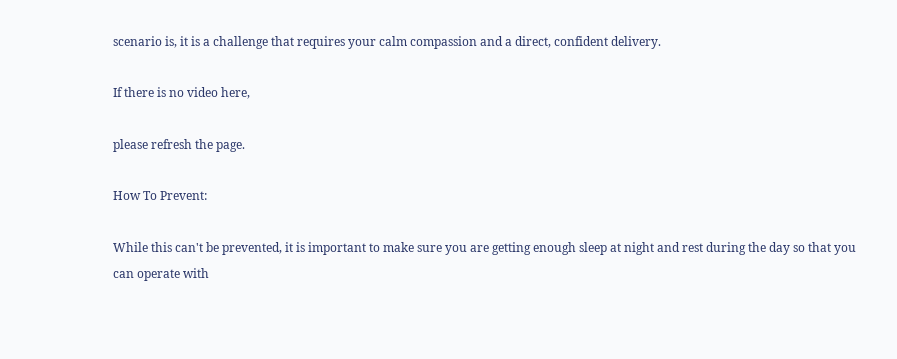scenario is, it is a challenge that requires your calm compassion and a direct, confident delivery.

If there is no video here,

please refresh the page.

How To Prevent:

While this can't be prevented, it is important to make sure you are getting enough sleep at night and rest during the day so that you can operate with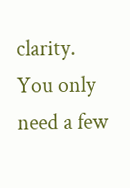clarity. You only need a few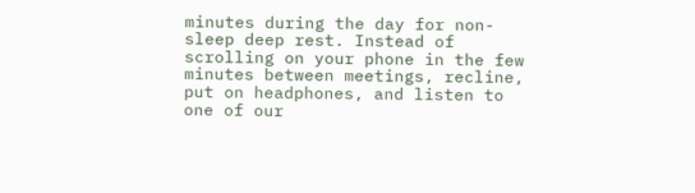minutes during the day for non-sleep deep rest. Instead of scrolling on your phone in the few minutes between meetings, recline, put on headphones, and listen to one of our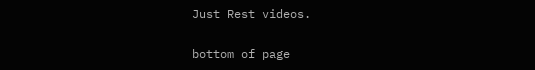Just Rest videos.

bottom of page